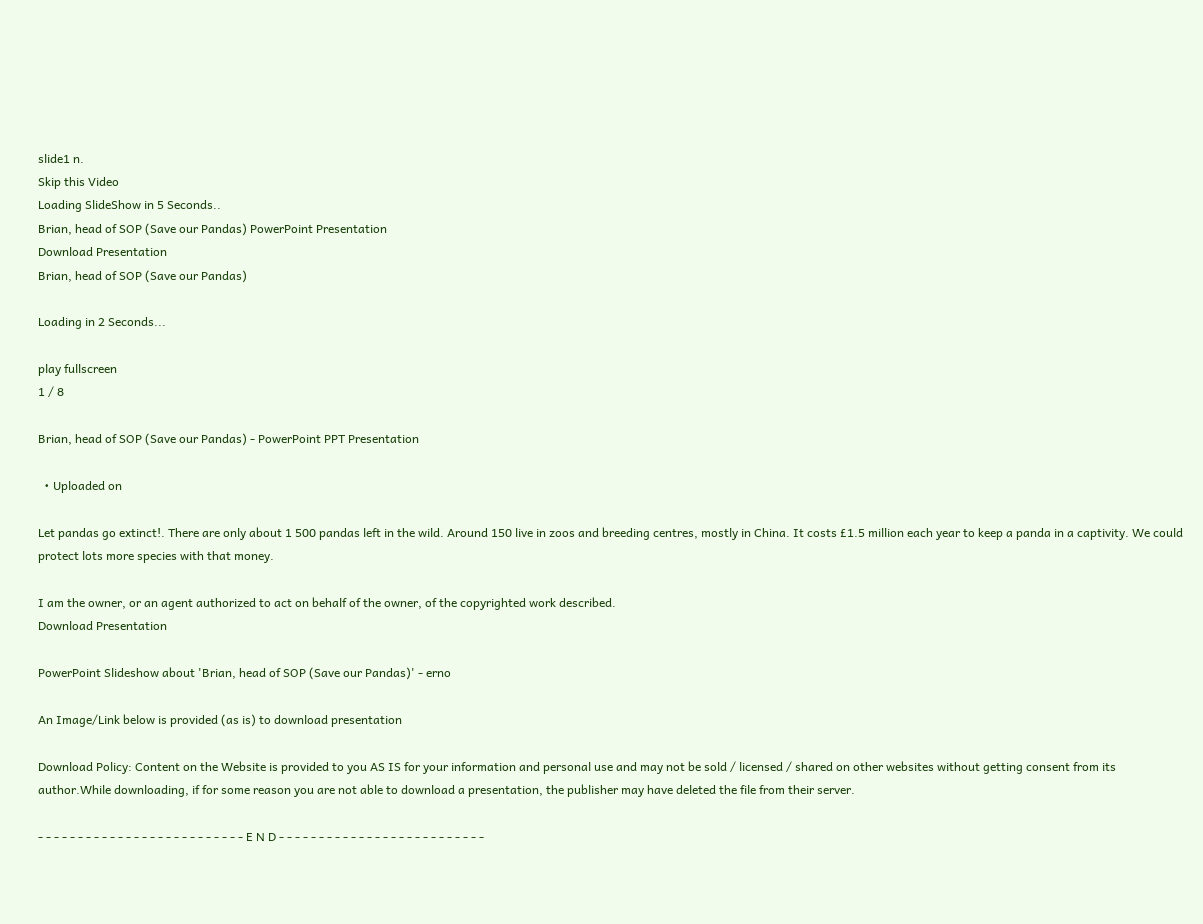slide1 n.
Skip this Video
Loading SlideShow in 5 Seconds..
Brian, head of SOP (Save our Pandas) PowerPoint Presentation
Download Presentation
Brian, head of SOP (Save our Pandas)

Loading in 2 Seconds...

play fullscreen
1 / 8

Brian, head of SOP (Save our Pandas) - PowerPoint PPT Presentation

  • Uploaded on

Let pandas go extinct!. There are only about 1 500 pandas left in the wild. Around 150 live in zoos and breeding centres, mostly in China. It costs £1.5 million each year to keep a panda in a captivity. We could protect lots more species with that money.

I am the owner, or an agent authorized to act on behalf of the owner, of the copyrighted work described.
Download Presentation

PowerPoint Slideshow about 'Brian, head of SOP (Save our Pandas)' - erno

An Image/Link below is provided (as is) to download presentation

Download Policy: Content on the Website is provided to you AS IS for your information and personal use and may not be sold / licensed / shared on other websites without getting consent from its author.While downloading, if for some reason you are not able to download a presentation, the publisher may have deleted the file from their server.

- - - - - - - - - - - - - - - - - - - - - - - - - - E N D - - - - - - - - - - - - - - - - - - - - - - - - - -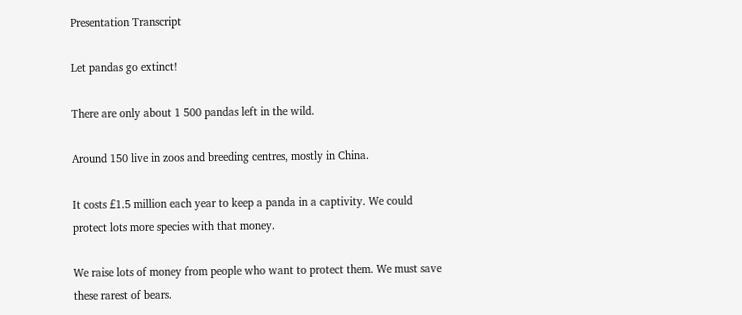Presentation Transcript

Let pandas go extinct!

There are only about 1 500 pandas left in the wild.

Around 150 live in zoos and breeding centres, mostly in China.

It costs £1.5 million each year to keep a panda in a captivity. We could protect lots more species with that money.

We raise lots of money from people who want to protect them. We must save these rarest of bears.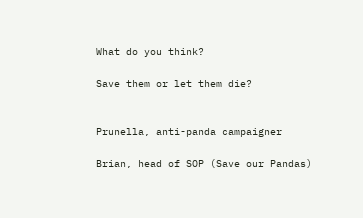What do you think?

Save them or let them die?


Prunella, anti-panda campaigner

Brian, head of SOP (Save our Pandas)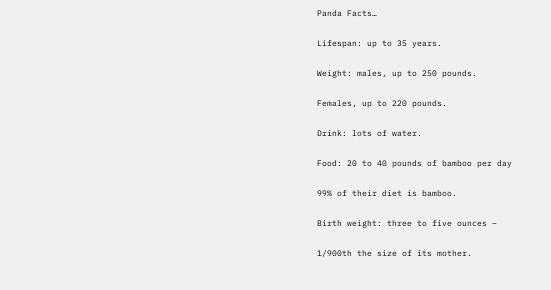Panda Facts…

Lifespan: up to 35 years.

Weight: males, up to 250 pounds.

Females, up to 220 pounds.

Drink: lots of water.

Food: 20 to 40 pounds of bamboo per day

99% of their diet is bamboo.

Birth weight: three to five ounces –

1/900th the size of its mother.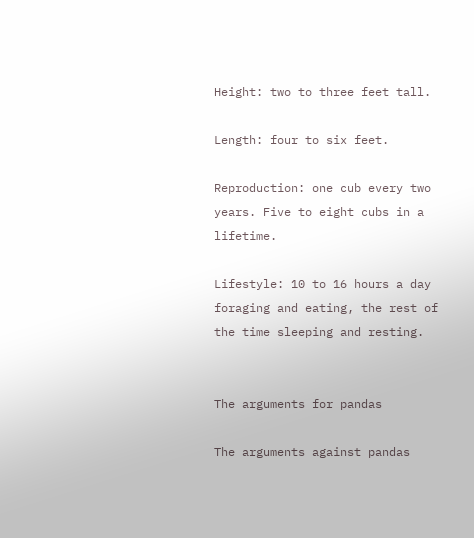Height: two to three feet tall.

Length: four to six feet.

Reproduction: one cub every two years. Five to eight cubs in a lifetime.

Lifestyle: 10 to 16 hours a day foraging and eating, the rest of the time sleeping and resting.


The arguments for pandas

The arguments against pandas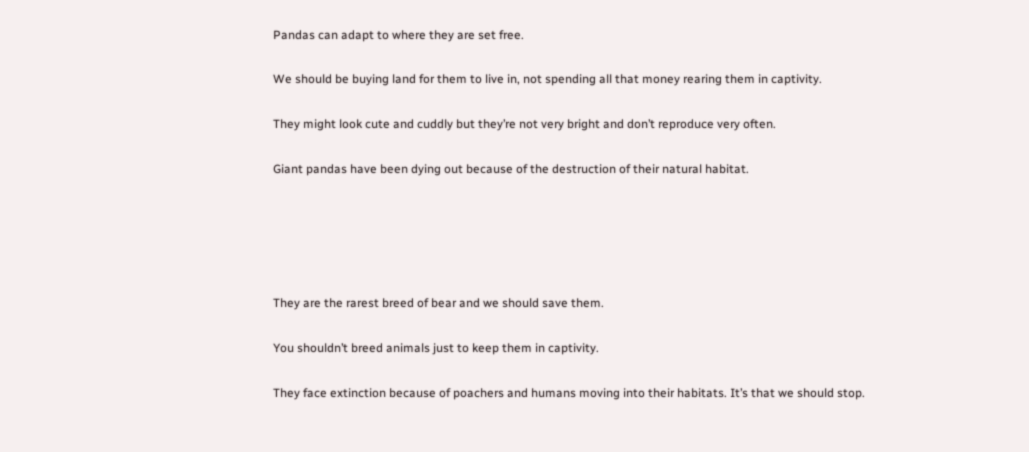Pandas can adapt to where they are set free.

We should be buying land for them to live in, not spending all that money rearing them in captivity.

They might look cute and cuddly but they’re not very bright and don’t reproduce very often.

Giant pandas have been dying out because of the destruction of their natural habitat.





They are the rarest breed of bear and we should save them.

You shouldn’t breed animals just to keep them in captivity.

They face extinction because of poachers and humans moving into their habitats. It’s that we should stop.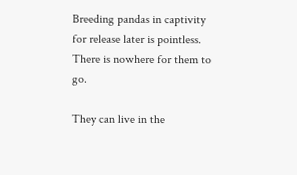Breeding pandas in captivity for release later is pointless. There is nowhere for them to go.

They can live in the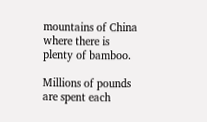mountains of China where there is plenty of bamboo.

Millions of pounds are spent each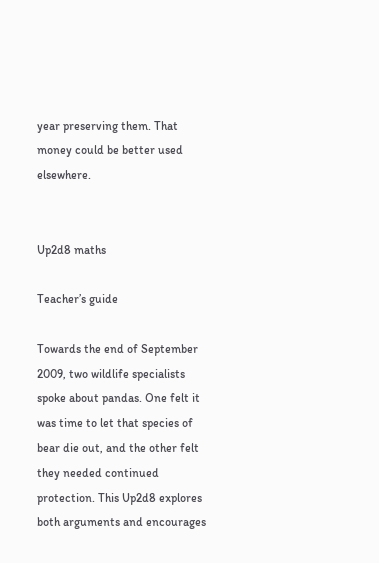year preserving them. That money could be better used elsewhere.


Up2d8 maths

Teacher’s guide

Towards the end of September 2009, two wildlife specialists spoke about pandas. One felt it was time to let that species of bear die out, and the other felt they needed continued protection. This Up2d8 explores both arguments and encourages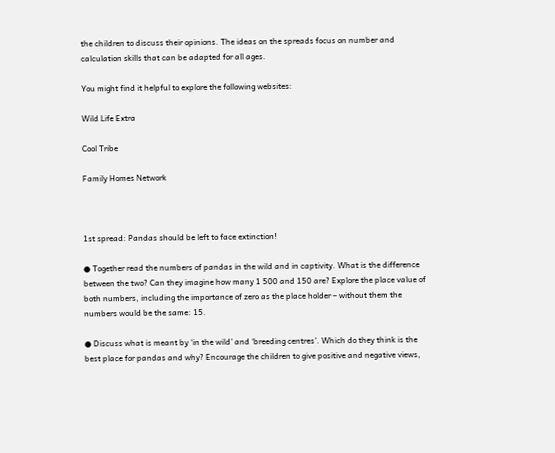the children to discuss their opinions. The ideas on the spreads focus on number and calculation skills that can be adapted for all ages.

You might find it helpful to explore the following websites:

Wild Life Extra

Cool Tribe

Family Homes Network



1st spread: Pandas should be left to face extinction!

● Together read the numbers of pandas in the wild and in captivity. What is the difference between the two? Can they imagine how many 1 500 and 150 are? Explore the place value of both numbers, including the importance of zero as the place holder – without them the numbers would be the same: 15.

● Discuss what is meant by ‘in the wild’ and ‘breeding centres’. Which do they think is the best place for pandas and why? Encourage the children to give positive and negative views,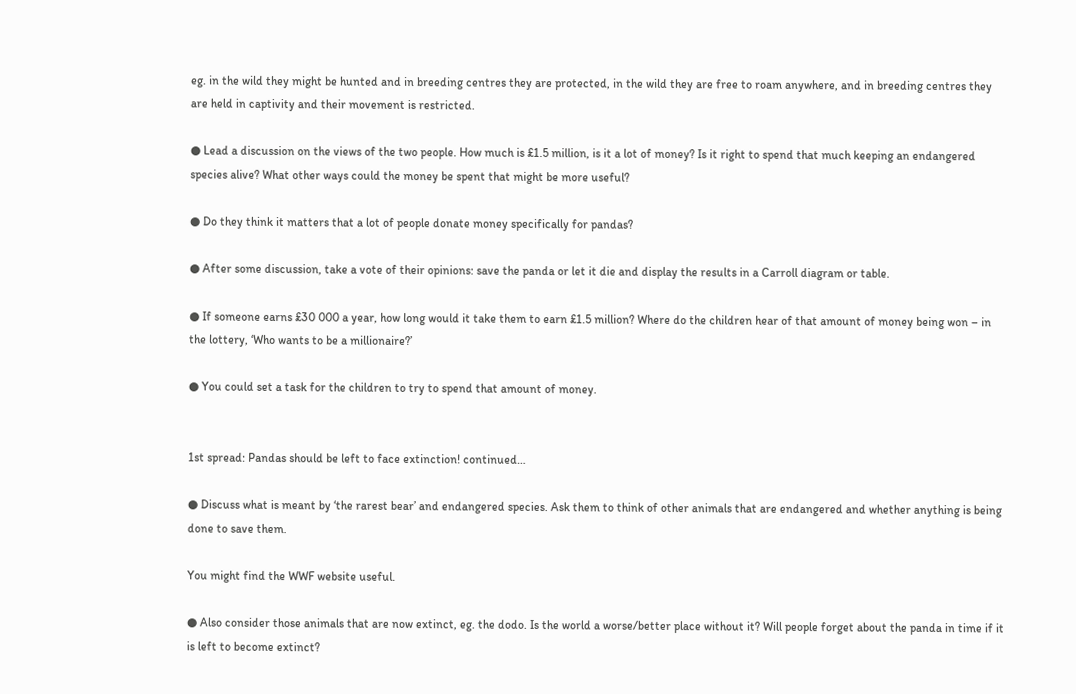eg. in the wild they might be hunted and in breeding centres they are protected, in the wild they are free to roam anywhere, and in breeding centres they are held in captivity and their movement is restricted.

● Lead a discussion on the views of the two people. How much is £1.5 million, is it a lot of money? Is it right to spend that much keeping an endangered species alive? What other ways could the money be spent that might be more useful?

● Do they think it matters that a lot of people donate money specifically for pandas?

● After some discussion, take a vote of their opinions: save the panda or let it die and display the results in a Carroll diagram or table.

● If someone earns £30 000 a year, how long would it take them to earn £1.5 million? Where do the children hear of that amount of money being won – in the lottery, ‘Who wants to be a millionaire?’

● You could set a task for the children to try to spend that amount of money.


1st spread: Pandas should be left to face extinction! continued…

● Discuss what is meant by ‘the rarest bear’ and endangered species. Ask them to think of other animals that are endangered and whether anything is being done to save them.

You might find the WWF website useful.

● Also consider those animals that are now extinct, eg. the dodo. Is the world a worse/better place without it? Will people forget about the panda in time if it is left to become extinct?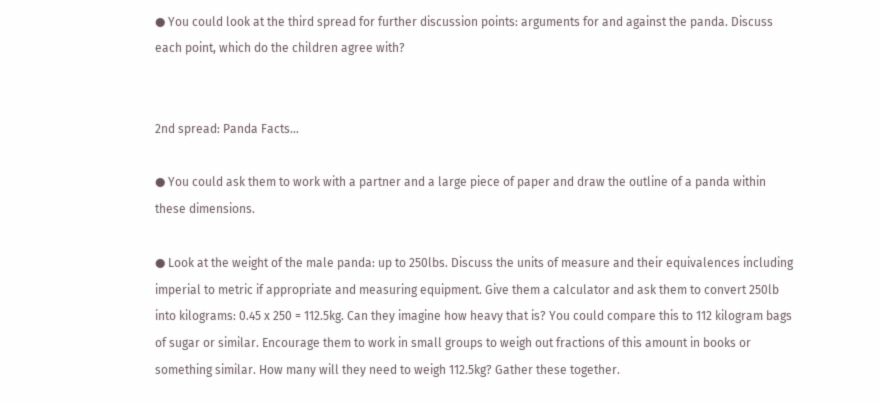● You could look at the third spread for further discussion points: arguments for and against the panda. Discuss each point, which do the children agree with?


2nd spread: Panda Facts…

● You could ask them to work with a partner and a large piece of paper and draw the outline of a panda within these dimensions.

● Look at the weight of the male panda: up to 250lbs. Discuss the units of measure and their equivalences including imperial to metric if appropriate and measuring equipment. Give them a calculator and ask them to convert 250lb into kilograms: 0.45 x 250 = 112.5kg. Can they imagine how heavy that is? You could compare this to 112 kilogram bags of sugar or similar. Encourage them to work in small groups to weigh out fractions of this amount in books or something similar. How many will they need to weigh 112.5kg? Gather these together.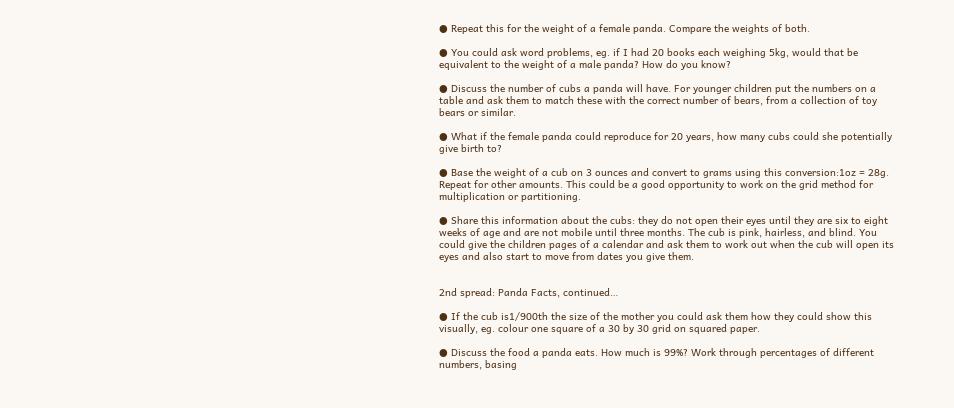● Repeat this for the weight of a female panda. Compare the weights of both.

● You could ask word problems, eg. if I had 20 books each weighing 5kg, would that be equivalent to the weight of a male panda? How do you know?

● Discuss the number of cubs a panda will have. For younger children put the numbers on a table and ask them to match these with the correct number of bears, from a collection of toy bears or similar.

● What if the female panda could reproduce for 20 years, how many cubs could she potentially give birth to?

● Base the weight of a cub on 3 ounces and convert to grams using this conversion:1oz = 28g. Repeat for other amounts. This could be a good opportunity to work on the grid method for multiplication or partitioning.

● Share this information about the cubs: they do not open their eyes until they are six to eight weeks of age and are not mobile until three months. The cub is pink, hairless, and blind. You could give the children pages of a calendar and ask them to work out when the cub will open its eyes and also start to move from dates you give them.


2nd spread: Panda Facts, continued…

● If the cub is1/900th the size of the mother you could ask them how they could show this visually, eg. colour one square of a 30 by 30 grid on squared paper.

● Discuss the food a panda eats. How much is 99%? Work through percentages of different numbers, basing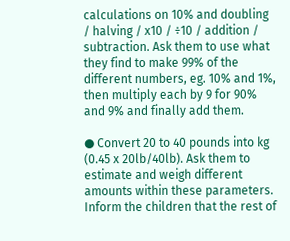calculations on 10% and doubling / halving / x10 / ÷10 / addition / subtraction. Ask them to use what they find to make 99% of the different numbers, eg. 10% and 1%, then multiply each by 9 for 90% and 9% and finally add them.

● Convert 20 to 40 pounds into kg (0.45 x 20lb/40lb). Ask them to estimate and weigh different amounts within these parameters. Inform the children that the rest of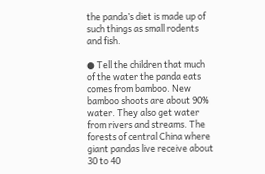the panda’s diet is made up of such things as small rodents and fish.

● Tell the children that much of the water the panda eats comes from bamboo. New bamboo shoots are about 90% water. They also get water from rivers and streams. The forests of central China where giant pandas live receive about 30 to 40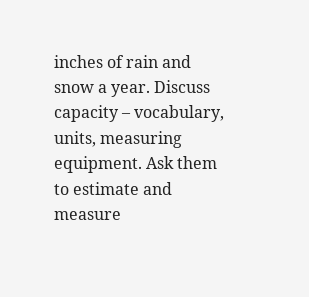inches of rain and snow a year. Discuss capacity – vocabulary, units, measuring equipment. Ask them to estimate and measure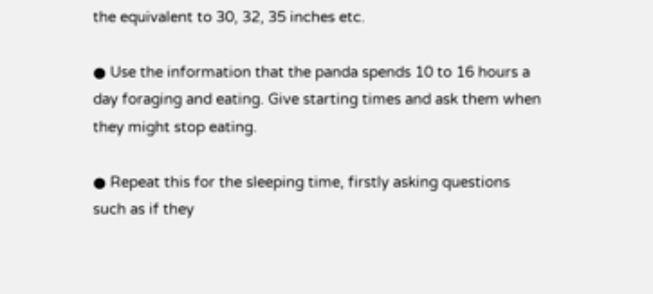the equivalent to 30, 32, 35 inches etc.

● Use the information that the panda spends 10 to 16 hours a day foraging and eating. Give starting times and ask them when they might stop eating.

● Repeat this for the sleeping time, firstly asking questions such as if they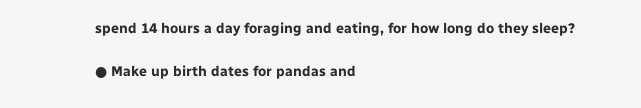spend 14 hours a day foraging and eating, for how long do they sleep?

● Make up birth dates for pandas and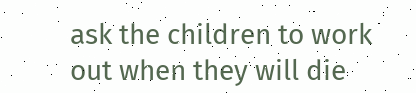ask the children to work out when they will die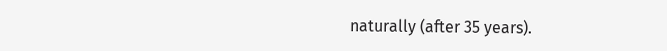naturally (after 35 years).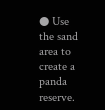● Use the sand area to create a panda reserve.